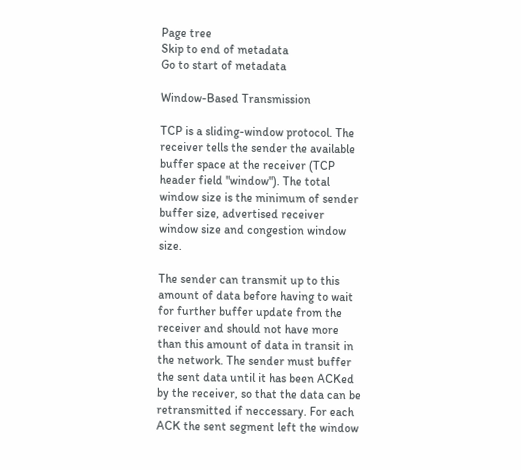Page tree
Skip to end of metadata
Go to start of metadata

Window-Based Transmission

TCP is a sliding-window protocol. The receiver tells the sender the available buffer space at the receiver (TCP header field "window"). The total window size is the minimum of sender buffer size, advertised receiver window size and congestion window size.

The sender can transmit up to this amount of data before having to wait for further buffer update from the receiver and should not have more than this amount of data in transit in the network. The sender must buffer the sent data until it has been ACKed by the receiver, so that the data can be retransmitted if neccessary. For each ACK the sent segment left the window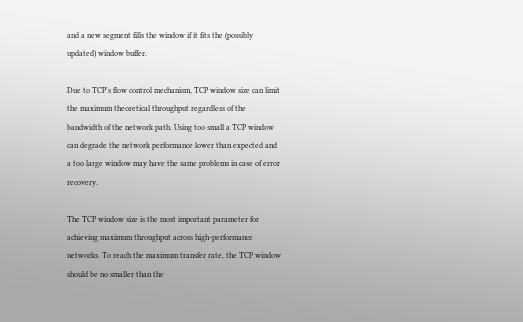and a new segment fills the window if it fits the (possibly updated) window buffer.

Due to TCP's flow control mechanism, TCP window size can limit the maximum theoretical throughput regardless of the bandwidth of the network path. Using too small a TCP window can degrade the network performance lower than expected and a too large window may have the same problems in case of error recovery.

The TCP window size is the most important parameter for achieving maximum throughput across high-performance networks. To reach the maximum transfer rate, the TCP window should be no smaller than the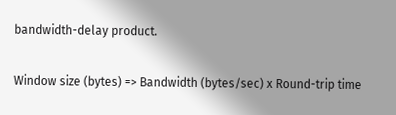bandwidth-delay product.

Window size (bytes) => Bandwidth (bytes/sec) x Round-trip time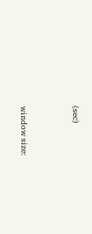(sec)


window size: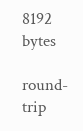8192 bytes

round-trip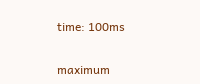time: 100ms

maximum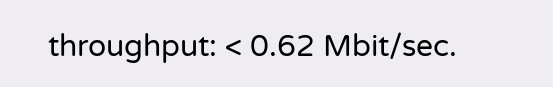throughput: < 0.62 Mbit/sec.